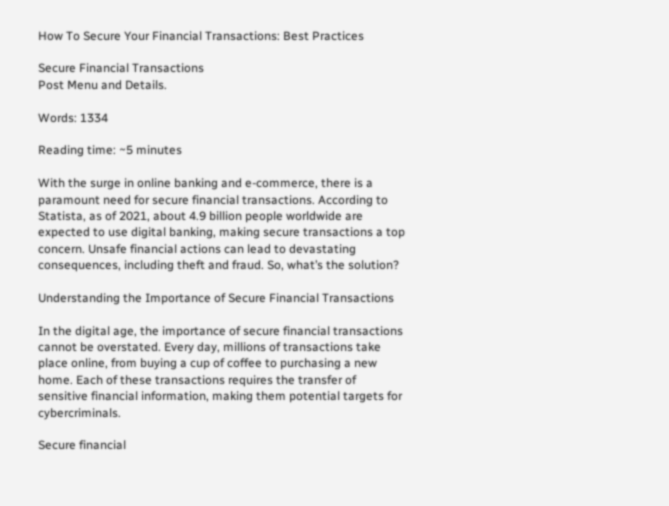How To Secure Your Financial Transactions: Best Practices

Secure Financial Transactions
Post Menu and Details.

Words: 1334

Reading time: ~5 minutes

With the surge in online banking and e-commerce, there is a paramount need for secure financial transactions. According to Statista, as of 2021, about 4.9 billion people worldwide are expected to use digital banking, making secure transactions a top concern. Unsafe financial actions can lead to devastating consequences, including theft and fraud. So, what’s the solution?

Understanding the Importance of Secure Financial Transactions

In the digital age, the importance of secure financial transactions cannot be overstated. Every day, millions of transactions take place online, from buying a cup of coffee to purchasing a new home. Each of these transactions requires the transfer of sensitive financial information, making them potential targets for cybercriminals.

Secure financial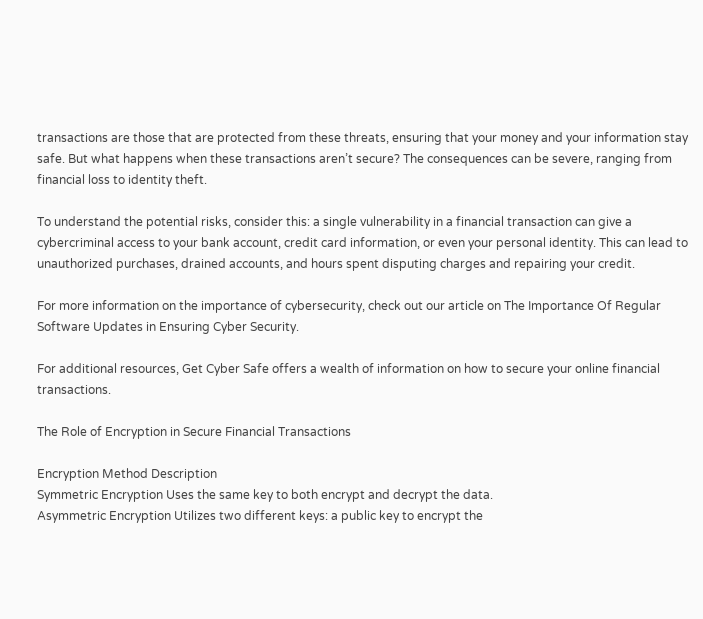transactions are those that are protected from these threats, ensuring that your money and your information stay safe. But what happens when these transactions aren’t secure? The consequences can be severe, ranging from financial loss to identity theft.

To understand the potential risks, consider this: a single vulnerability in a financial transaction can give a cybercriminal access to your bank account, credit card information, or even your personal identity. This can lead to unauthorized purchases, drained accounts, and hours spent disputing charges and repairing your credit.

For more information on the importance of cybersecurity, check out our article on The Importance Of Regular Software Updates in Ensuring Cyber Security.

For additional resources, Get Cyber Safe offers a wealth of information on how to secure your online financial transactions.

The Role of Encryption in Secure Financial Transactions

Encryption Method Description
Symmetric Encryption Uses the same key to both encrypt and decrypt the data.
Asymmetric Encryption Utilizes two different keys: a public key to encrypt the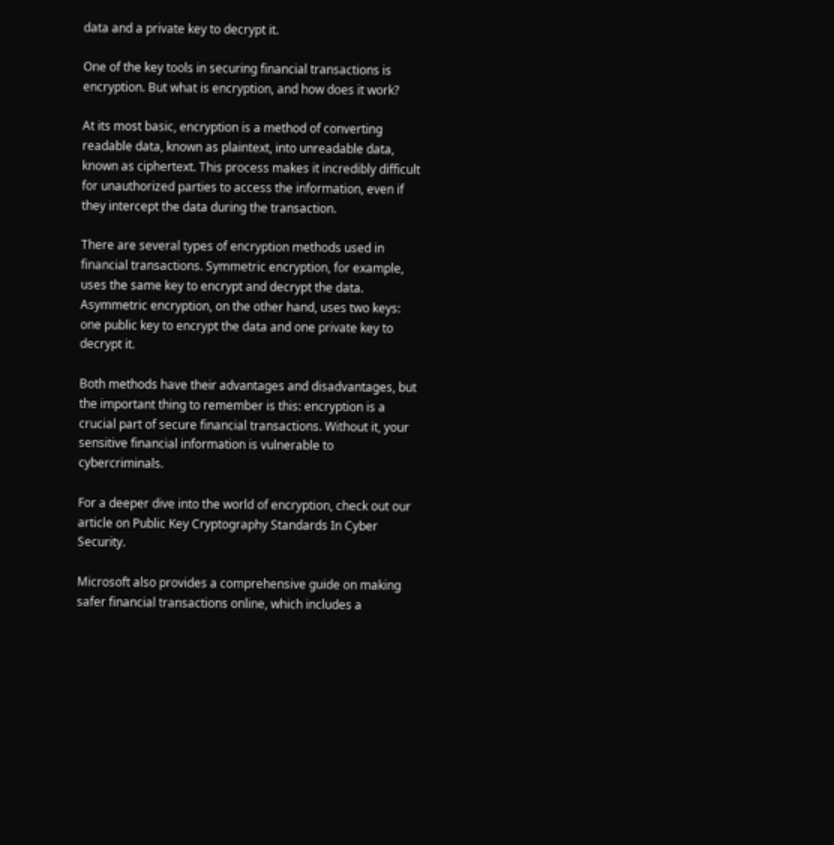data and a private key to decrypt it.

One of the key tools in securing financial transactions is encryption. But what is encryption, and how does it work?

At its most basic, encryption is a method of converting readable data, known as plaintext, into unreadable data, known as ciphertext. This process makes it incredibly difficult for unauthorized parties to access the information, even if they intercept the data during the transaction.

There are several types of encryption methods used in financial transactions. Symmetric encryption, for example, uses the same key to encrypt and decrypt the data. Asymmetric encryption, on the other hand, uses two keys: one public key to encrypt the data and one private key to decrypt it.

Both methods have their advantages and disadvantages, but the important thing to remember is this: encryption is a crucial part of secure financial transactions. Without it, your sensitive financial information is vulnerable to cybercriminals.

For a deeper dive into the world of encryption, check out our article on Public Key Cryptography Standards In Cyber Security.

Microsoft also provides a comprehensive guide on making safer financial transactions online, which includes a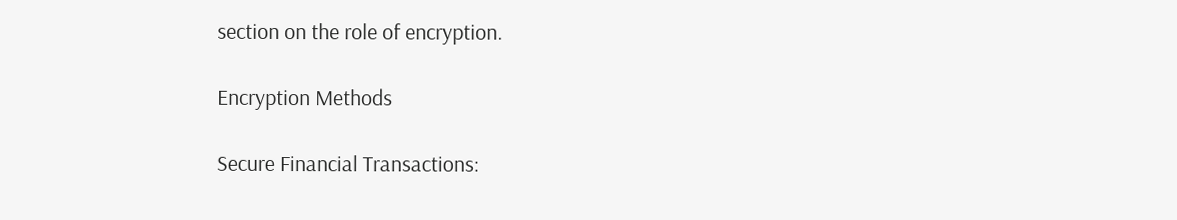section on the role of encryption.

Encryption Methods

Secure Financial Transactions: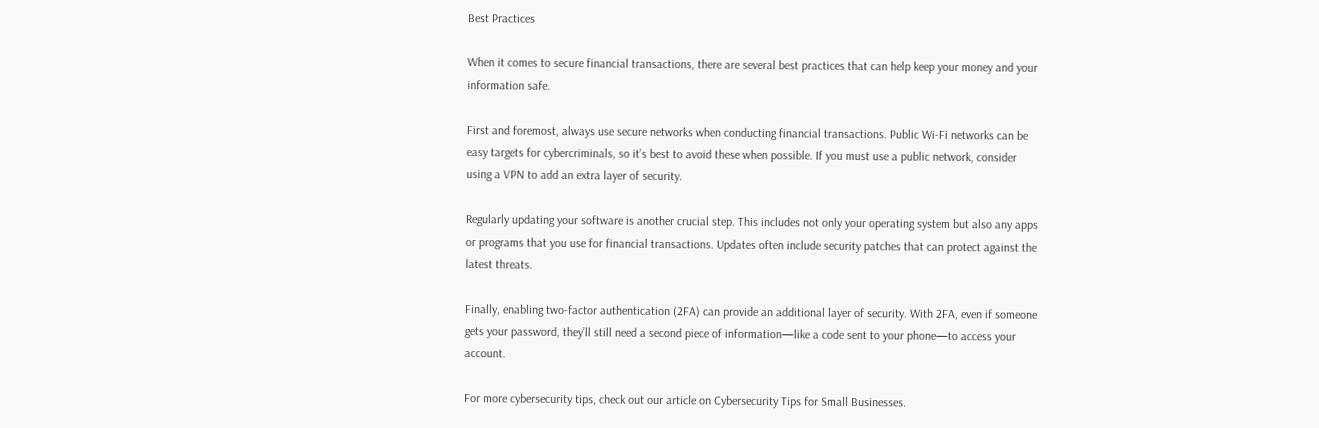Best Practices

When it comes to secure financial transactions, there are several best practices that can help keep your money and your information safe.

First and foremost, always use secure networks when conducting financial transactions. Public Wi-Fi networks can be easy targets for cybercriminals, so it’s best to avoid these when possible. If you must use a public network, consider using a VPN to add an extra layer of security.

Regularly updating your software is another crucial step. This includes not only your operating system but also any apps or programs that you use for financial transactions. Updates often include security patches that can protect against the latest threats.

Finally, enabling two-factor authentication (2FA) can provide an additional layer of security. With 2FA, even if someone gets your password, they’ll still need a second piece of information—like a code sent to your phone—to access your account.

For more cybersecurity tips, check out our article on Cybersecurity Tips for Small Businesses.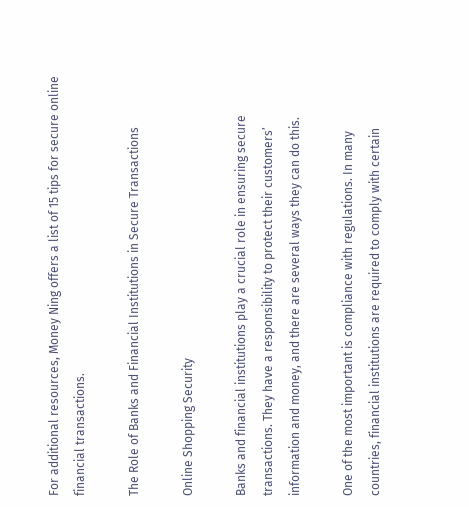For additional resources, Money Ning offers a list of 15 tips for secure online financial transactions.

The Role of Banks and Financial Institutions in Secure Transactions

Online Shopping Security

Banks and financial institutions play a crucial role in ensuring secure transactions. They have a responsibility to protect their customers’ information and money, and there are several ways they can do this.

One of the most important is compliance with regulations. In many countries, financial institutions are required to comply with certain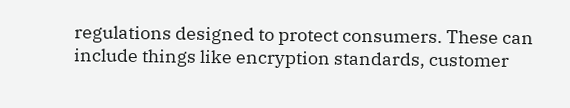regulations designed to protect consumers. These can include things like encryption standards, customer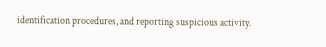identification procedures, and reporting suspicious activity.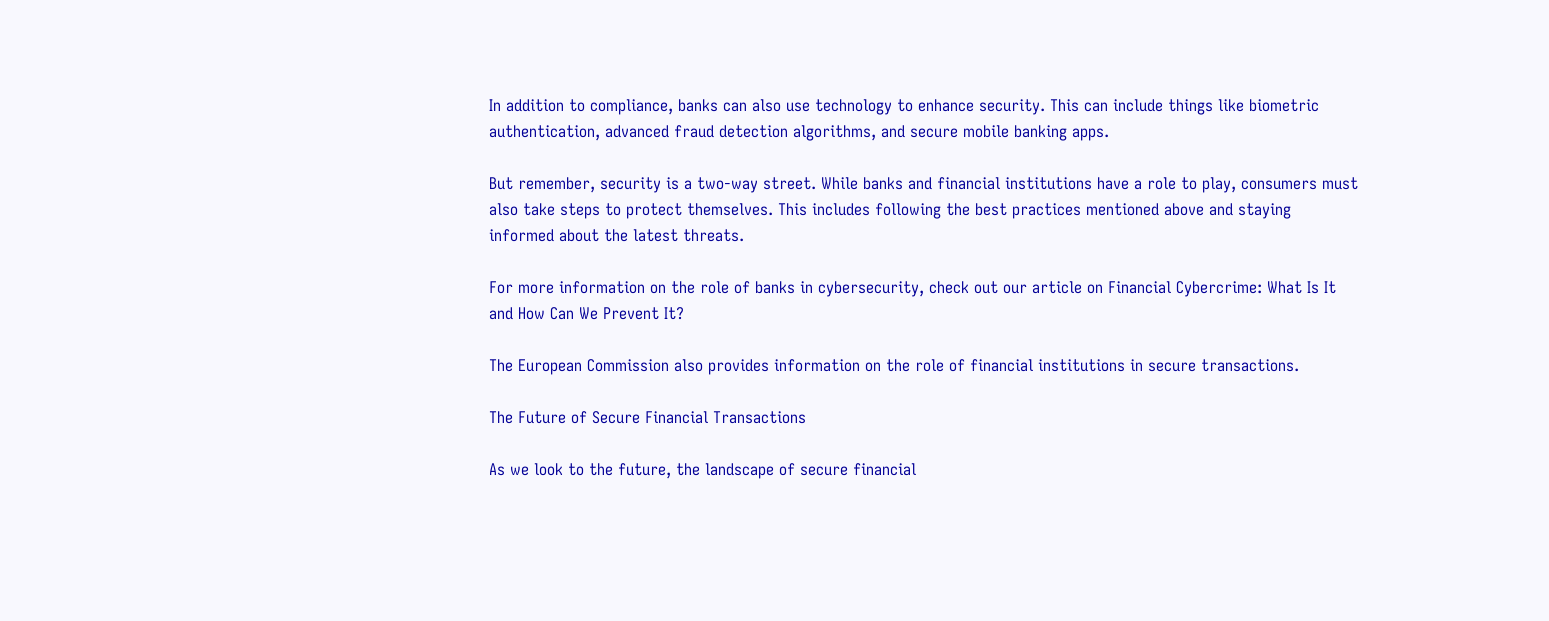In addition to compliance, banks can also use technology to enhance security. This can include things like biometric authentication, advanced fraud detection algorithms, and secure mobile banking apps.

But remember, security is a two-way street. While banks and financial institutions have a role to play, consumers must also take steps to protect themselves. This includes following the best practices mentioned above and staying informed about the latest threats.

For more information on the role of banks in cybersecurity, check out our article on Financial Cybercrime: What Is It and How Can We Prevent It?

The European Commission also provides information on the role of financial institutions in secure transactions.

The Future of Secure Financial Transactions

As we look to the future, the landscape of secure financial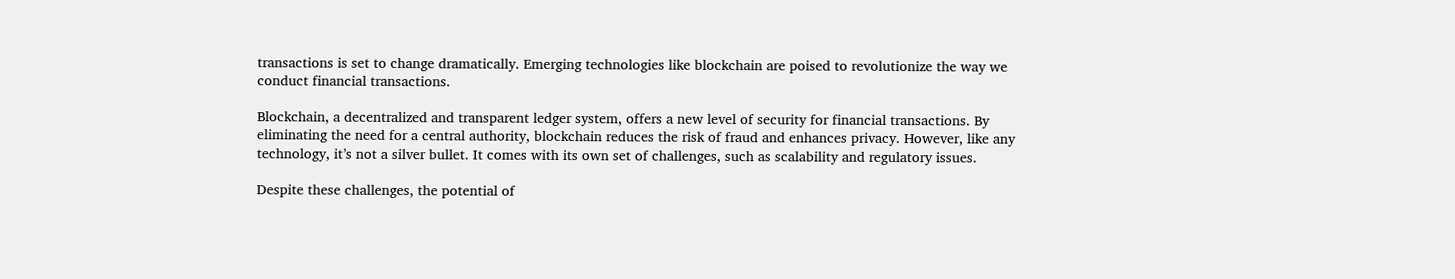transactions is set to change dramatically. Emerging technologies like blockchain are poised to revolutionize the way we conduct financial transactions.

Blockchain, a decentralized and transparent ledger system, offers a new level of security for financial transactions. By eliminating the need for a central authority, blockchain reduces the risk of fraud and enhances privacy. However, like any technology, it’s not a silver bullet. It comes with its own set of challenges, such as scalability and regulatory issues.

Despite these challenges, the potential of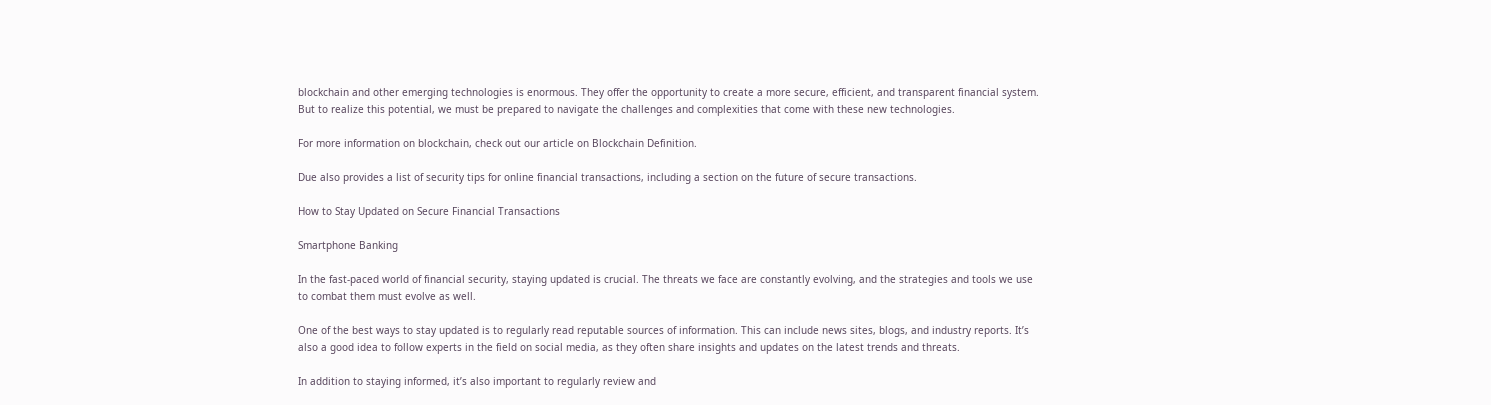blockchain and other emerging technologies is enormous. They offer the opportunity to create a more secure, efficient, and transparent financial system. But to realize this potential, we must be prepared to navigate the challenges and complexities that come with these new technologies.

For more information on blockchain, check out our article on Blockchain Definition.

Due also provides a list of security tips for online financial transactions, including a section on the future of secure transactions.

How to Stay Updated on Secure Financial Transactions

Smartphone Banking

In the fast-paced world of financial security, staying updated is crucial. The threats we face are constantly evolving, and the strategies and tools we use to combat them must evolve as well.

One of the best ways to stay updated is to regularly read reputable sources of information. This can include news sites, blogs, and industry reports. It’s also a good idea to follow experts in the field on social media, as they often share insights and updates on the latest trends and threats.

In addition to staying informed, it’s also important to regularly review and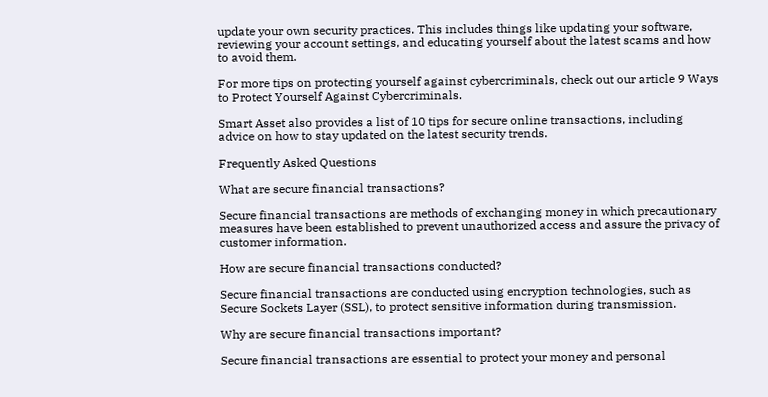update your own security practices. This includes things like updating your software, reviewing your account settings, and educating yourself about the latest scams and how to avoid them.

For more tips on protecting yourself against cybercriminals, check out our article 9 Ways to Protect Yourself Against Cybercriminals.

Smart Asset also provides a list of 10 tips for secure online transactions, including advice on how to stay updated on the latest security trends.

Frequently Asked Questions

What are secure financial transactions?

Secure financial transactions are methods of exchanging money in which precautionary measures have been established to prevent unauthorized access and assure the privacy of customer information.

How are secure financial transactions conducted?

Secure financial transactions are conducted using encryption technologies, such as Secure Sockets Layer (SSL), to protect sensitive information during transmission.

Why are secure financial transactions important?

Secure financial transactions are essential to protect your money and personal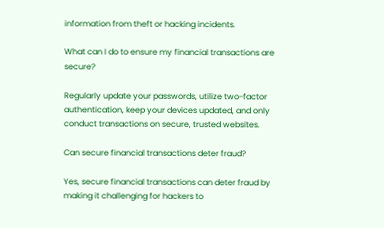information from theft or hacking incidents.

What can I do to ensure my financial transactions are secure?

Regularly update your passwords, utilize two-factor authentication, keep your devices updated, and only conduct transactions on secure, trusted websites.

Can secure financial transactions deter fraud?

Yes, secure financial transactions can deter fraud by making it challenging for hackers to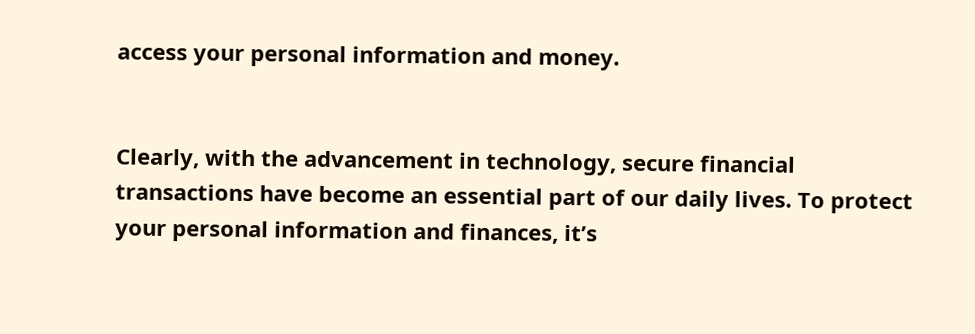access your personal information and money.


Clearly, with the advancement in technology, secure financial transactions have become an essential part of our daily lives. To protect your personal information and finances, it’s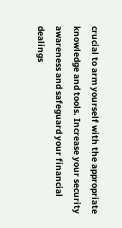crucial to arm yourself with the appropriate knowledge and tools. Increase your security awareness and safeguard your financial dealings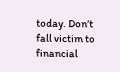today. Don’t fall victim to financial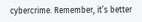cybercrime. Remember, it’s better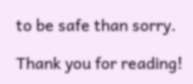to be safe than sorry.

Thank you for reading!